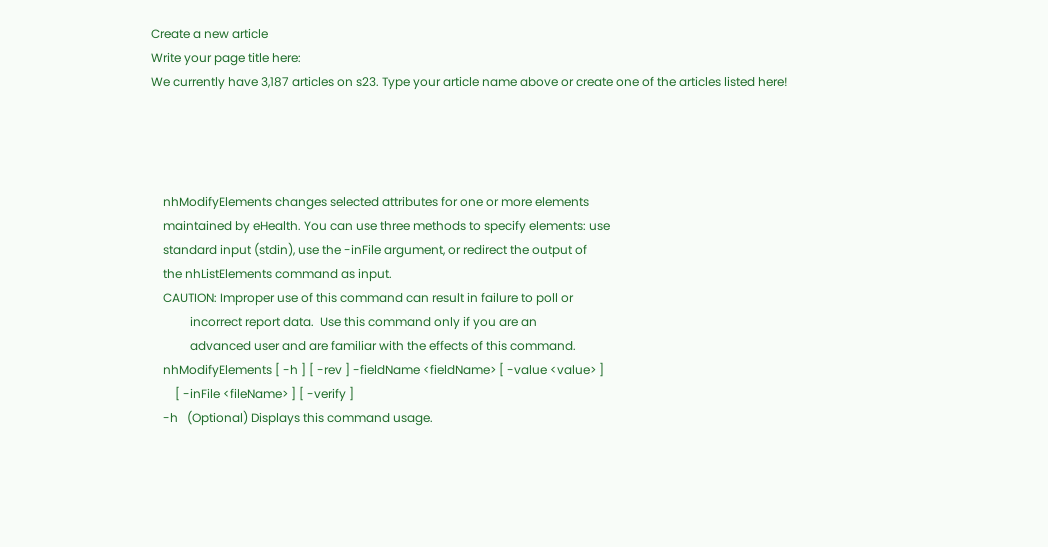Create a new article
Write your page title here:
We currently have 3,187 articles on s23. Type your article name above or create one of the articles listed here!




    nhModifyElements changes selected attributes for one or more elements
    maintained by eHealth. You can use three methods to specify elements: use
    standard input (stdin), use the -inFile argument, or redirect the output of
    the nhListElements command as input.
    CAUTION: Improper use of this command can result in failure to poll or
             incorrect report data.  Use this command only if you are an
             advanced user and are familiar with the effects of this command.
    nhModifyElements [ -h ] [ -rev ] -fieldName <fieldName> [ -value <value> ]
        [ -inFile <fileName> ] [ -verify ]
    -h   (Optional) Displays this command usage.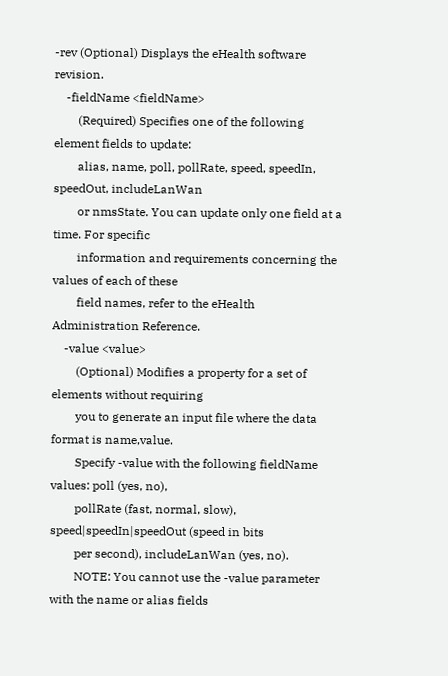-rev (Optional) Displays the eHealth software revision.
    -fieldName <fieldName>
        (Required) Specifies one of the following element fields to update:
        alias, name, poll, pollRate, speed, speedIn, speedOut, includeLanWan
        or nmsState. You can update only one field at a time. For specific
        information and requirements concerning the values of each of these
        field names, refer to the eHealth Administration Reference.
    -value <value>
        (Optional) Modifies a property for a set of elements without requiring
        you to generate an input file where the data format is name,value.
        Specify -value with the following fieldName values: poll (yes, no),
        pollRate (fast, normal, slow), speed|speedIn|speedOut (speed in bits
        per second), includeLanWan (yes, no).
        NOTE: You cannot use the -value parameter with the name or alias fields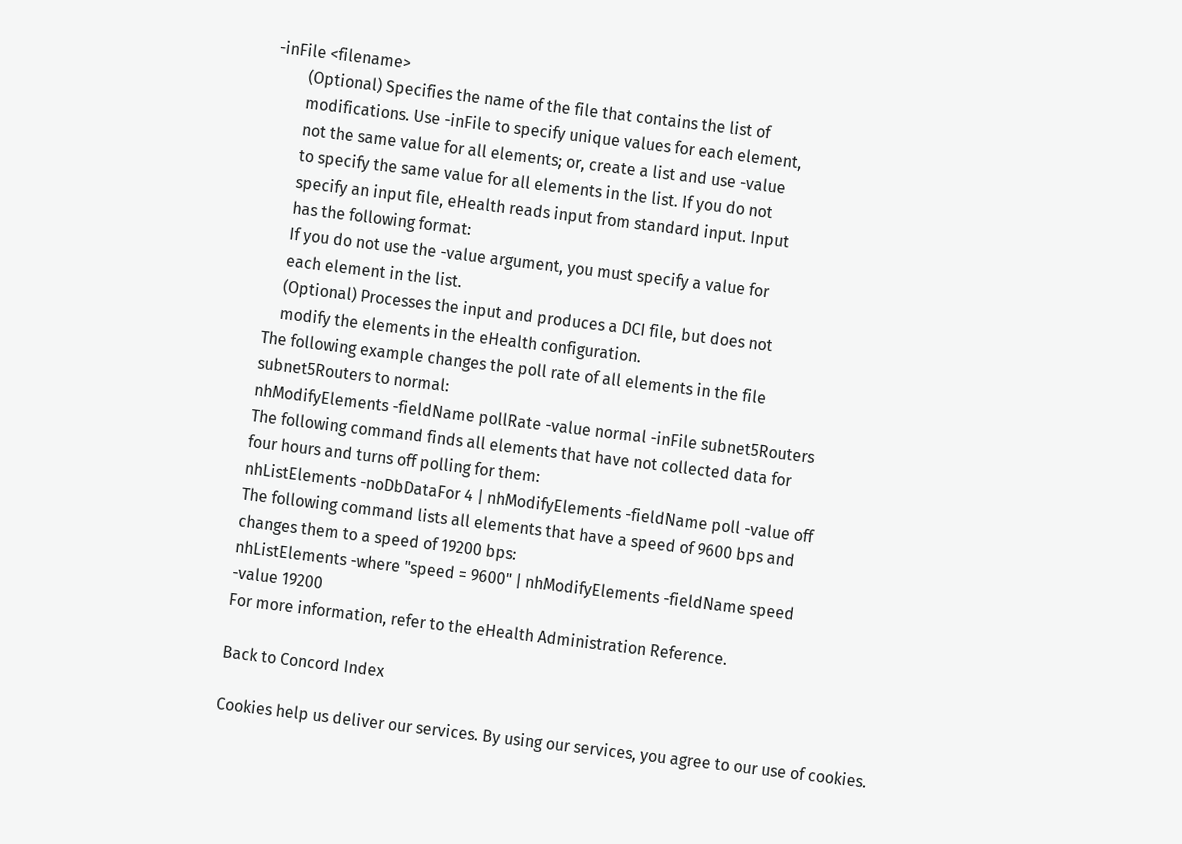-inFile <filename>
        (Optional) Specifies the name of the file that contains the list of
        modifications. Use -inFile to specify unique values for each element,
        not the same value for all elements; or, create a list and use -value
        to specify the same value for all elements in the list. If you do not
        specify an input file, eHealth reads input from standard input. Input
        has the following format:
        If you do not use the -value argument, you must specify a value for
        each element in the list.
        (Optional) Processes the input and produces a DCI file, but does not
        modify the elements in the eHealth configuration.
    The following example changes the poll rate of all elements in the file
    subnet5Routers to normal:
    nhModifyElements -fieldName pollRate -value normal -inFile subnet5Routers
    The following command finds all elements that have not collected data for
    four hours and turns off polling for them:
    nhListElements -noDbDataFor 4 | nhModifyElements -fieldName poll -value off
    The following command lists all elements that have a speed of 9600 bps and
    changes them to a speed of 19200 bps:
    nhListElements -where "speed = 9600" | nhModifyElements -fieldName speed
    -value 19200
    For more information, refer to the eHealth Administration Reference.

    Back to Concord Index

    Cookies help us deliver our services. By using our services, you agree to our use of cookies.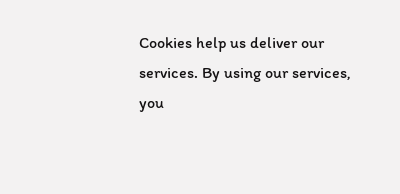Cookies help us deliver our services. By using our services, you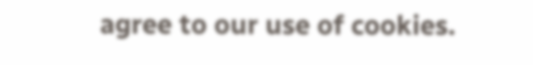agree to our use of cookies.